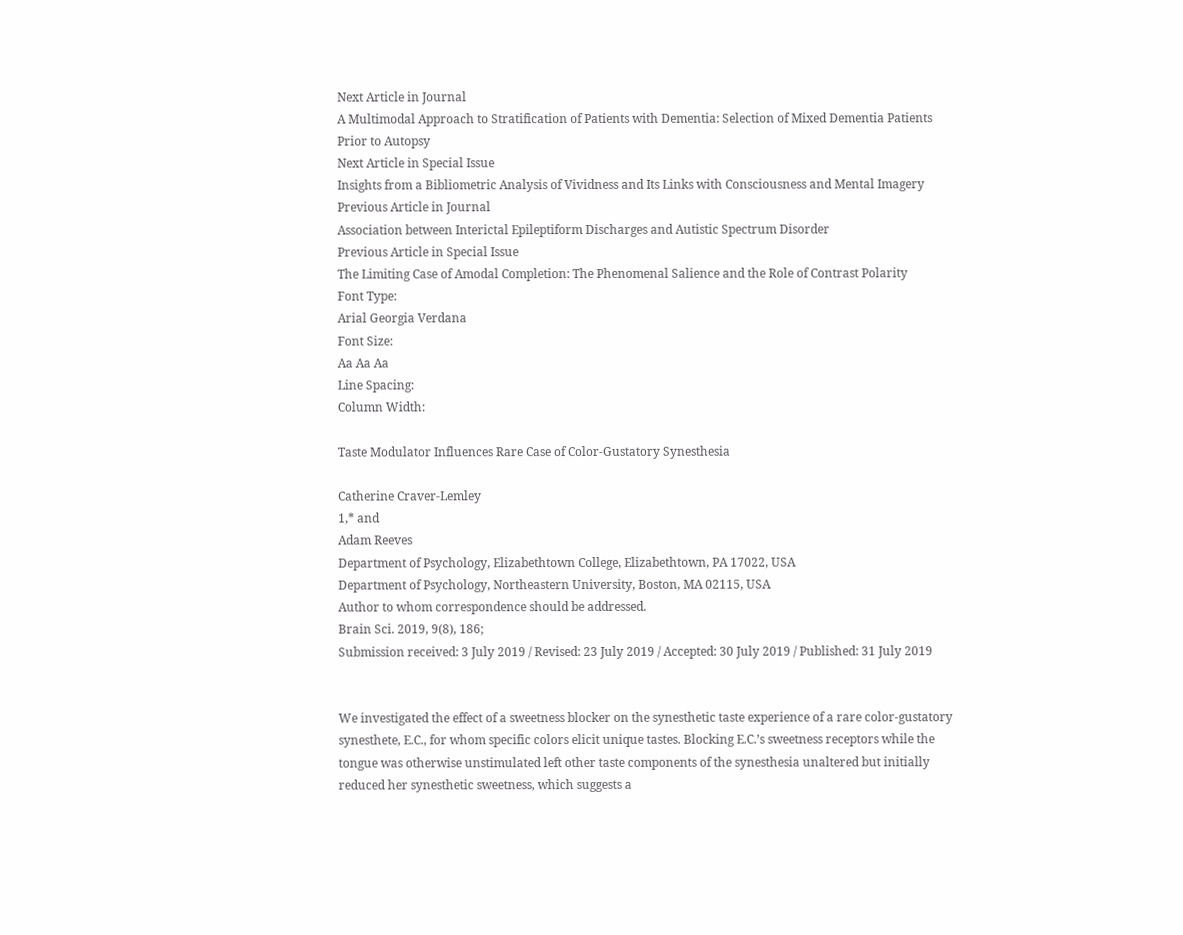Next Article in Journal
A Multimodal Approach to Stratification of Patients with Dementia: Selection of Mixed Dementia Patients Prior to Autopsy
Next Article in Special Issue
Insights from a Bibliometric Analysis of Vividness and Its Links with Consciousness and Mental Imagery
Previous Article in Journal
Association between Interictal Epileptiform Discharges and Autistic Spectrum Disorder
Previous Article in Special Issue
The Limiting Case of Amodal Completion: The Phenomenal Salience and the Role of Contrast Polarity
Font Type:
Arial Georgia Verdana
Font Size:
Aa Aa Aa
Line Spacing:
Column Width:

Taste Modulator Influences Rare Case of Color-Gustatory Synesthesia

Catherine Craver-Lemley
1,* and
Adam Reeves
Department of Psychology, Elizabethtown College, Elizabethtown, PA 17022, USA
Department of Psychology, Northeastern University, Boston, MA 02115, USA
Author to whom correspondence should be addressed.
Brain Sci. 2019, 9(8), 186;
Submission received: 3 July 2019 / Revised: 23 July 2019 / Accepted: 30 July 2019 / Published: 31 July 2019


We investigated the effect of a sweetness blocker on the synesthetic taste experience of a rare color-gustatory synesthete, E.C., for whom specific colors elicit unique tastes. Blocking E.C.’s sweetness receptors while the tongue was otherwise unstimulated left other taste components of the synesthesia unaltered but initially reduced her synesthetic sweetness, which suggests a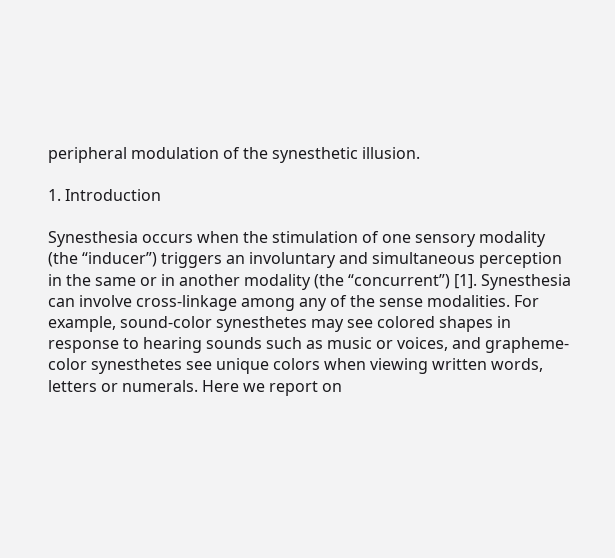peripheral modulation of the synesthetic illusion.

1. Introduction

Synesthesia occurs when the stimulation of one sensory modality (the “inducer”) triggers an involuntary and simultaneous perception in the same or in another modality (the “concurrent”) [1]. Synesthesia can involve cross-linkage among any of the sense modalities. For example, sound-color synesthetes may see colored shapes in response to hearing sounds such as music or voices, and grapheme-color synesthetes see unique colors when viewing written words, letters or numerals. Here we report on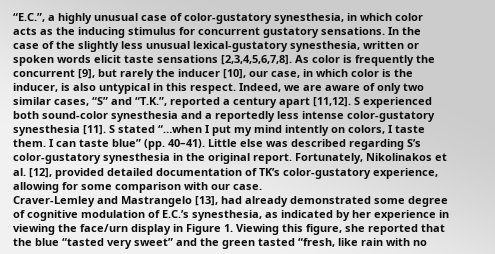“E.C.”, a highly unusual case of color-gustatory synesthesia, in which color acts as the inducing stimulus for concurrent gustatory sensations. In the case of the slightly less unusual lexical-gustatory synesthesia, written or spoken words elicit taste sensations [2,3,4,5,6,7,8]. As color is frequently the concurrent [9], but rarely the inducer [10], our case, in which color is the inducer, is also untypical in this respect. Indeed, we are aware of only two similar cases, “S” and “T.K.”, reported a century apart [11,12]. S experienced both sound-color synesthesia and a reportedly less intense color-gustatory synesthesia [11]. S stated “…when I put my mind intently on colors, I taste them. I can taste blue” (pp. 40–41). Little else was described regarding S’s color-gustatory synesthesia in the original report. Fortunately, Nikolinakos et al. [12], provided detailed documentation of TK’s color-gustatory experience, allowing for some comparison with our case.
Craver-Lemley and Mastrangelo [13], had already demonstrated some degree of cognitive modulation of E.C.’s synesthesia, as indicated by her experience in viewing the face/urn display in Figure 1. Viewing this figure, she reported that the blue “tasted very sweet” and the green tasted “fresh, like rain with no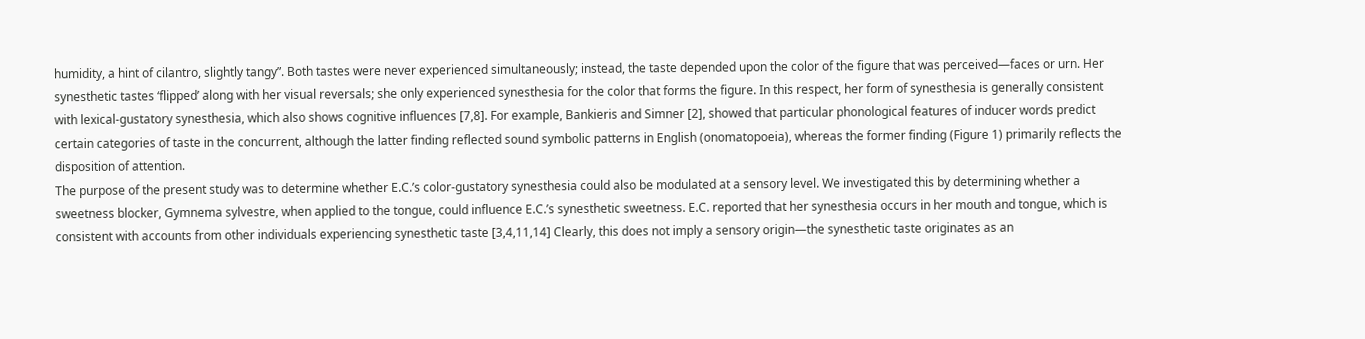humidity, a hint of cilantro, slightly tangy”. Both tastes were never experienced simultaneously; instead, the taste depended upon the color of the figure that was perceived—faces or urn. Her synesthetic tastes ‘flipped’ along with her visual reversals; she only experienced synesthesia for the color that forms the figure. In this respect, her form of synesthesia is generally consistent with lexical-gustatory synesthesia, which also shows cognitive influences [7,8]. For example, Bankieris and Simner [2], showed that particular phonological features of inducer words predict certain categories of taste in the concurrent, although the latter finding reflected sound symbolic patterns in English (onomatopoeia), whereas the former finding (Figure 1) primarily reflects the disposition of attention.
The purpose of the present study was to determine whether E.C.’s color-gustatory synesthesia could also be modulated at a sensory level. We investigated this by determining whether a sweetness blocker, Gymnema sylvestre, when applied to the tongue, could influence E.C.’s synesthetic sweetness. E.C. reported that her synesthesia occurs in her mouth and tongue, which is consistent with accounts from other individuals experiencing synesthetic taste [3,4,11,14] Clearly, this does not imply a sensory origin—the synesthetic taste originates as an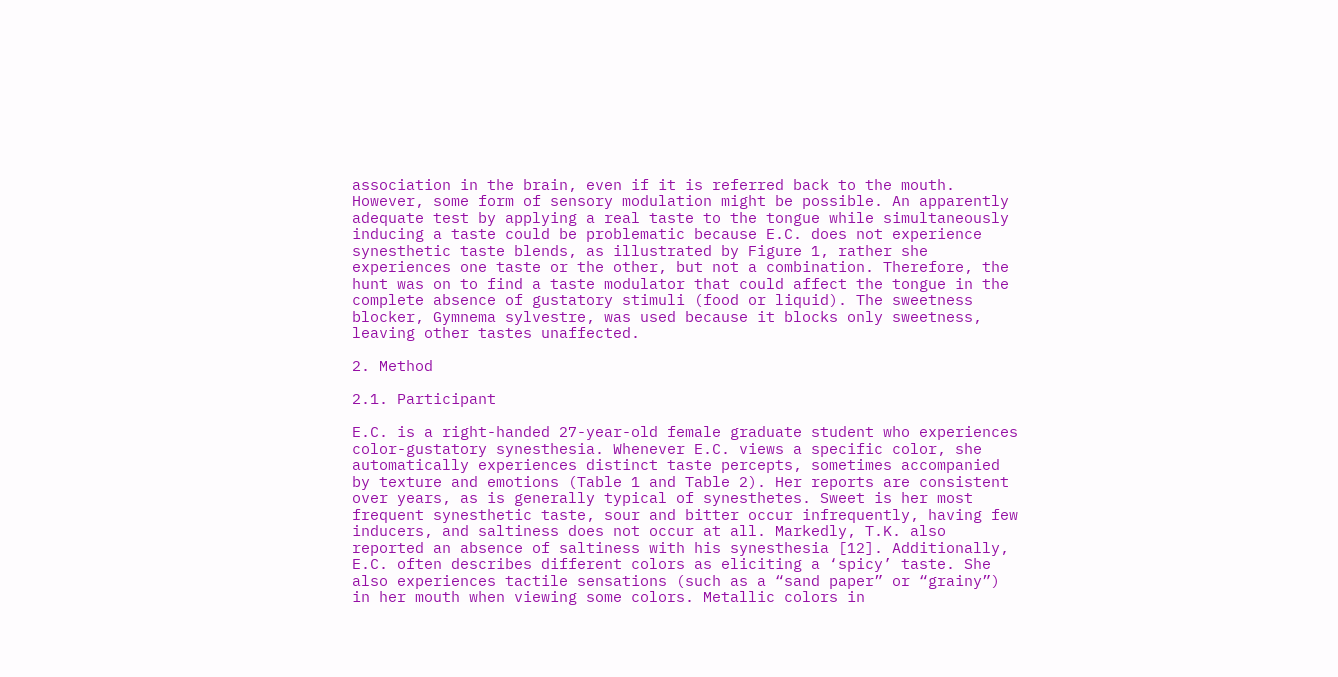association in the brain, even if it is referred back to the mouth. However, some form of sensory modulation might be possible. An apparently adequate test by applying a real taste to the tongue while simultaneously inducing a taste could be problematic because E.C. does not experience synesthetic taste blends, as illustrated by Figure 1, rather she experiences one taste or the other, but not a combination. Therefore, the hunt was on to find a taste modulator that could affect the tongue in the complete absence of gustatory stimuli (food or liquid). The sweetness blocker, Gymnema sylvestre, was used because it blocks only sweetness, leaving other tastes unaffected.

2. Method

2.1. Participant

E.C. is a right-handed 27-year-old female graduate student who experiences color-gustatory synesthesia. Whenever E.C. views a specific color, she automatically experiences distinct taste percepts, sometimes accompanied by texture and emotions (Table 1 and Table 2). Her reports are consistent over years, as is generally typical of synesthetes. Sweet is her most frequent synesthetic taste, sour and bitter occur infrequently, having few inducers, and saltiness does not occur at all. Markedly, T.K. also reported an absence of saltiness with his synesthesia [12]. Additionally, E.C. often describes different colors as eliciting a ‘spicy’ taste. She also experiences tactile sensations (such as a “sand paper” or “grainy”) in her mouth when viewing some colors. Metallic colors in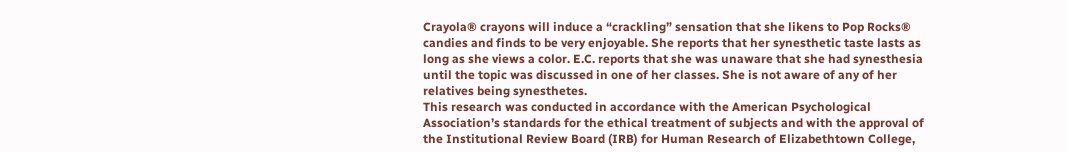Crayola® crayons will induce a “crackling” sensation that she likens to Pop Rocks® candies and finds to be very enjoyable. She reports that her synesthetic taste lasts as long as she views a color. E.C. reports that she was unaware that she had synesthesia until the topic was discussed in one of her classes. She is not aware of any of her relatives being synesthetes.
This research was conducted in accordance with the American Psychological Association’s standards for the ethical treatment of subjects and with the approval of the Institutional Review Board (IRB) for Human Research of Elizabethtown College,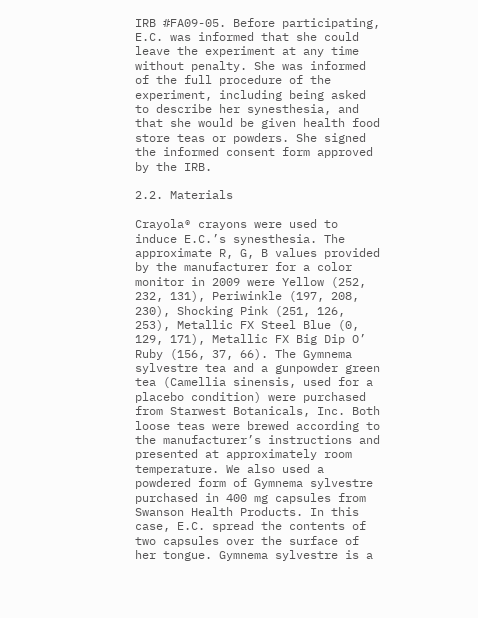IRB #FA09-05. Before participating, E.C. was informed that she could leave the experiment at any time without penalty. She was informed of the full procedure of the experiment, including being asked to describe her synesthesia, and that she would be given health food store teas or powders. She signed the informed consent form approved by the IRB.

2.2. Materials

Crayola® crayons were used to induce E.C.’s synesthesia. The approximate R, G, B values provided by the manufacturer for a color monitor in 2009 were Yellow (252, 232, 131), Periwinkle (197, 208, 230), Shocking Pink (251, 126, 253), Metallic FX Steel Blue (0, 129, 171), Metallic FX Big Dip O’ Ruby (156, 37, 66). The Gymnema sylvestre tea and a gunpowder green tea (Camellia sinensis, used for a placebo condition) were purchased from Starwest Botanicals, Inc. Both loose teas were brewed according to the manufacturer’s instructions and presented at approximately room temperature. We also used a powdered form of Gymnema sylvestre purchased in 400 mg capsules from Swanson Health Products. In this case, E.C. spread the contents of two capsules over the surface of her tongue. Gymnema sylvestre is a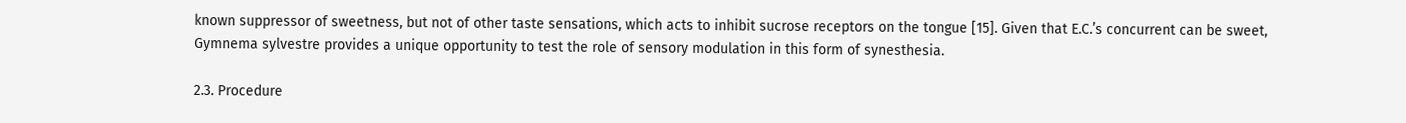known suppressor of sweetness, but not of other taste sensations, which acts to inhibit sucrose receptors on the tongue [15]. Given that E.C.’s concurrent can be sweet, Gymnema sylvestre provides a unique opportunity to test the role of sensory modulation in this form of synesthesia.

2.3. Procedure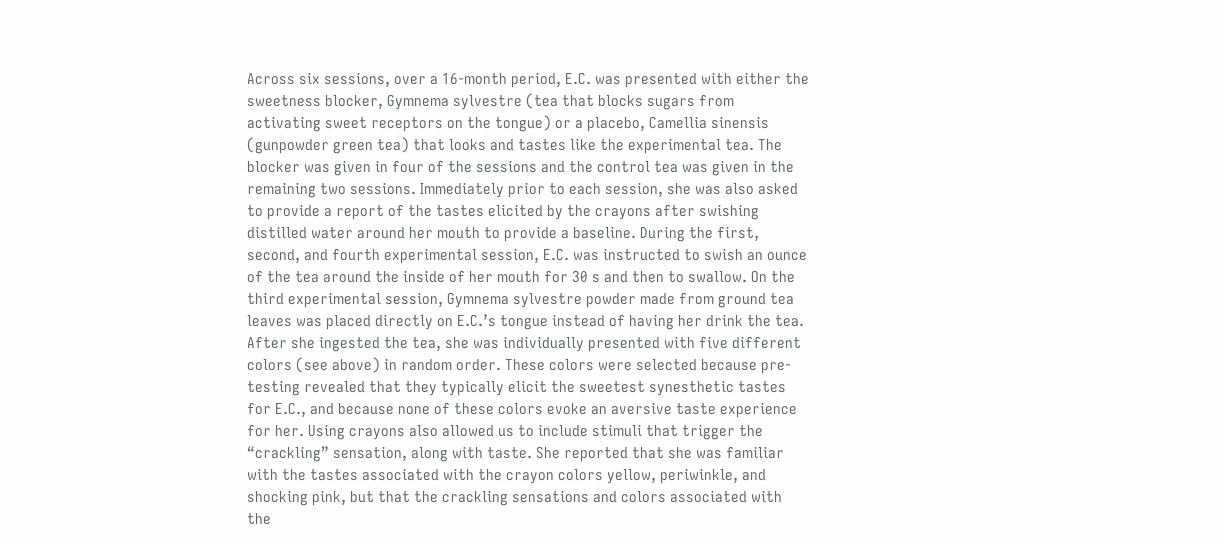Across six sessions, over a 16-month period, E.C. was presented with either the sweetness blocker, Gymnema sylvestre (tea that blocks sugars from activating sweet receptors on the tongue) or a placebo, Camellia sinensis (gunpowder green tea) that looks and tastes like the experimental tea. The blocker was given in four of the sessions and the control tea was given in the remaining two sessions. Immediately prior to each session, she was also asked to provide a report of the tastes elicited by the crayons after swishing distilled water around her mouth to provide a baseline. During the first, second, and fourth experimental session, E.C. was instructed to swish an ounce of the tea around the inside of her mouth for 30 s and then to swallow. On the third experimental session, Gymnema sylvestre powder made from ground tea leaves was placed directly on E.C.’s tongue instead of having her drink the tea. After she ingested the tea, she was individually presented with five different colors (see above) in random order. These colors were selected because pre-testing revealed that they typically elicit the sweetest synesthetic tastes for E.C., and because none of these colors evoke an aversive taste experience for her. Using crayons also allowed us to include stimuli that trigger the “crackling” sensation, along with taste. She reported that she was familiar with the tastes associated with the crayon colors yellow, periwinkle, and shocking pink, but that the crackling sensations and colors associated with the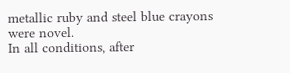metallic ruby and steel blue crayons were novel.
In all conditions, after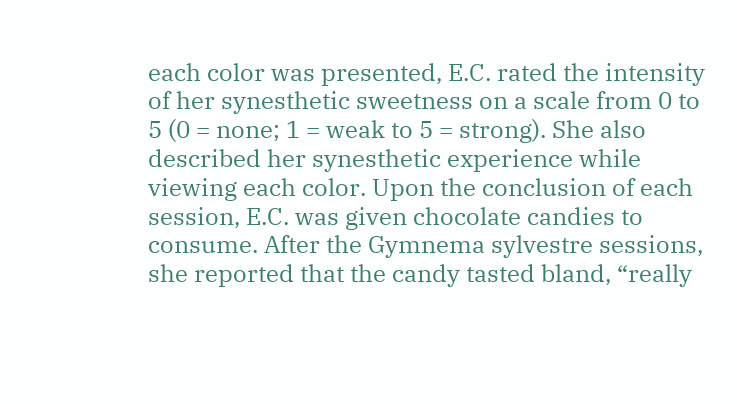each color was presented, E.C. rated the intensity of her synesthetic sweetness on a scale from 0 to 5 (0 = none; 1 = weak to 5 = strong). She also described her synesthetic experience while viewing each color. Upon the conclusion of each session, E.C. was given chocolate candies to consume. After the Gymnema sylvestre sessions, she reported that the candy tasted bland, “really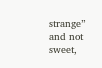strange” and not sweet,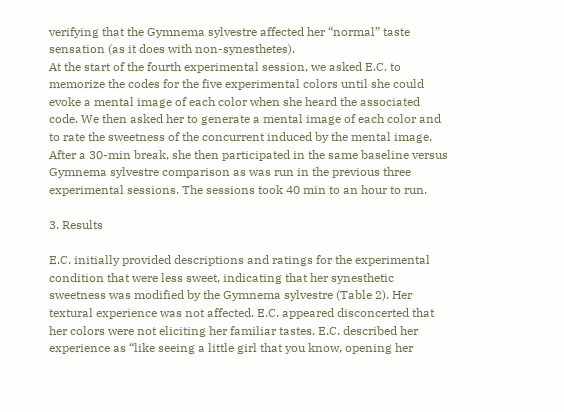verifying that the Gymnema sylvestre affected her “normal” taste sensation (as it does with non-synesthetes).
At the start of the fourth experimental session, we asked E.C. to memorize the codes for the five experimental colors until she could evoke a mental image of each color when she heard the associated code. We then asked her to generate a mental image of each color and to rate the sweetness of the concurrent induced by the mental image. After a 30-min break, she then participated in the same baseline versus Gymnema sylvestre comparison as was run in the previous three experimental sessions. The sessions took 40 min to an hour to run.

3. Results

E.C. initially provided descriptions and ratings for the experimental condition that were less sweet, indicating that her synesthetic sweetness was modified by the Gymnema sylvestre (Table 2). Her textural experience was not affected. E.C. appeared disconcerted that her colors were not eliciting her familiar tastes. E.C. described her experience as “like seeing a little girl that you know, opening her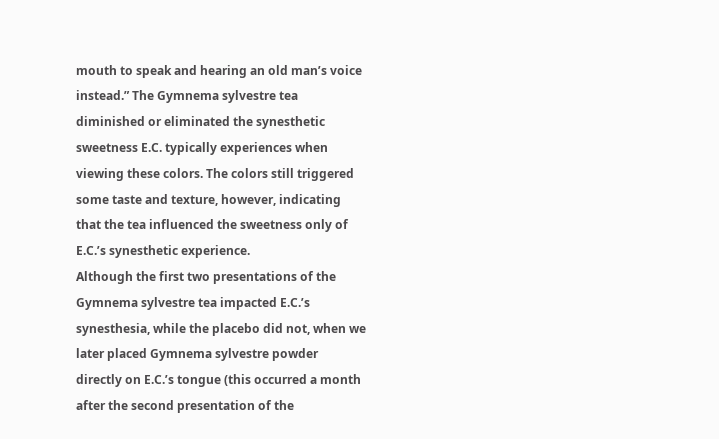mouth to speak and hearing an old man’s voice instead.” The Gymnema sylvestre tea diminished or eliminated the synesthetic sweetness E.C. typically experiences when viewing these colors. The colors still triggered some taste and texture, however, indicating that the tea influenced the sweetness only of E.C.’s synesthetic experience.
Although the first two presentations of the Gymnema sylvestre tea impacted E.C.’s synesthesia, while the placebo did not, when we later placed Gymnema sylvestre powder directly on E.C.’s tongue (this occurred a month after the second presentation of the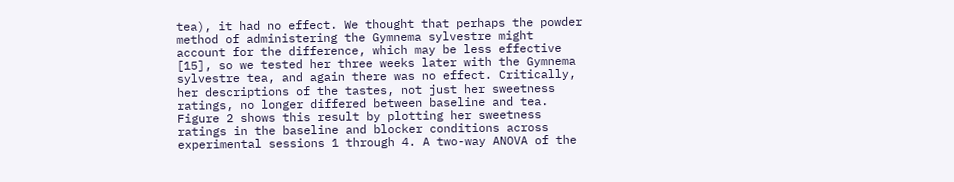tea), it had no effect. We thought that perhaps the powder method of administering the Gymnema sylvestre might account for the difference, which may be less effective [15], so we tested her three weeks later with the Gymnema sylvestre tea, and again there was no effect. Critically, her descriptions of the tastes, not just her sweetness ratings, no longer differed between baseline and tea. Figure 2 shows this result by plotting her sweetness ratings in the baseline and blocker conditions across experimental sessions 1 through 4. A two-way ANOVA of the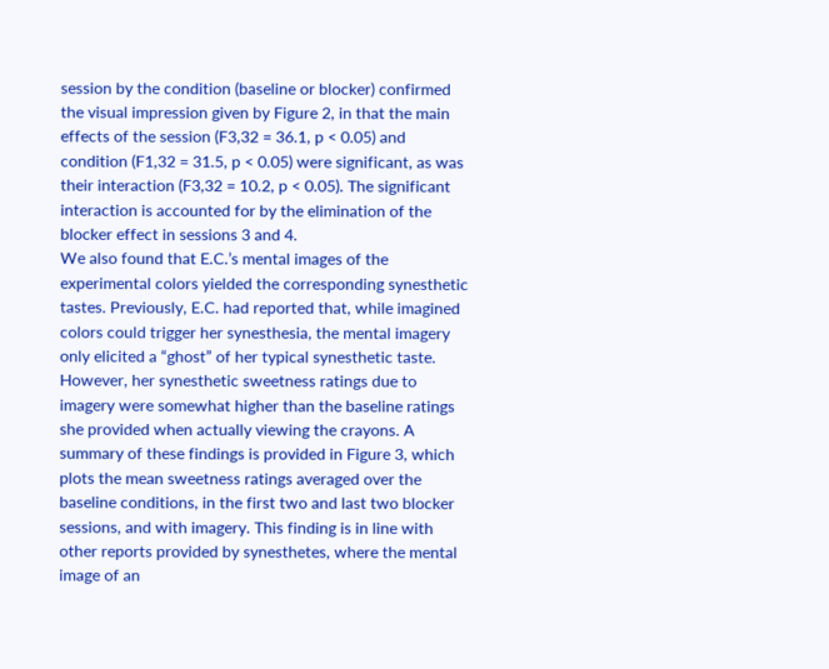session by the condition (baseline or blocker) confirmed the visual impression given by Figure 2, in that the main effects of the session (F3,32 = 36.1, p < 0.05) and condition (F1,32 = 31.5, p < 0.05) were significant, as was their interaction (F3,32 = 10.2, p < 0.05). The significant interaction is accounted for by the elimination of the blocker effect in sessions 3 and 4.
We also found that E.C.’s mental images of the experimental colors yielded the corresponding synesthetic tastes. Previously, E.C. had reported that, while imagined colors could trigger her synesthesia, the mental imagery only elicited a “ghost” of her typical synesthetic taste. However, her synesthetic sweetness ratings due to imagery were somewhat higher than the baseline ratings she provided when actually viewing the crayons. A summary of these findings is provided in Figure 3, which plots the mean sweetness ratings averaged over the baseline conditions, in the first two and last two blocker sessions, and with imagery. This finding is in line with other reports provided by synesthetes, where the mental image of an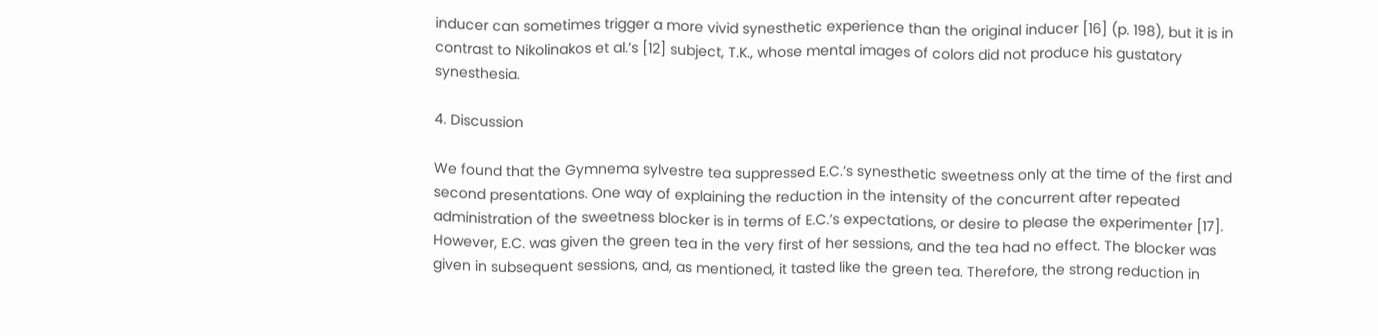inducer can sometimes trigger a more vivid synesthetic experience than the original inducer [16] (p. 198), but it is in contrast to Nikolinakos et al.’s [12] subject, T.K., whose mental images of colors did not produce his gustatory synesthesia.

4. Discussion

We found that the Gymnema sylvestre tea suppressed E.C.’s synesthetic sweetness only at the time of the first and second presentations. One way of explaining the reduction in the intensity of the concurrent after repeated administration of the sweetness blocker is in terms of E.C.’s expectations, or desire to please the experimenter [17]. However, E.C. was given the green tea in the very first of her sessions, and the tea had no effect. The blocker was given in subsequent sessions, and, as mentioned, it tasted like the green tea. Therefore, the strong reduction in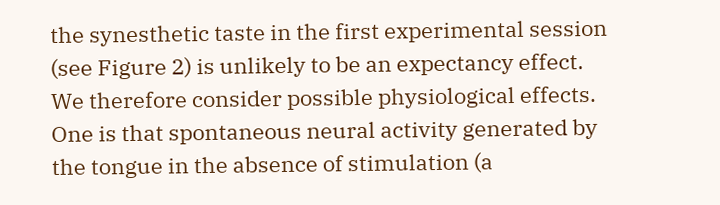the synesthetic taste in the first experimental session (see Figure 2) is unlikely to be an expectancy effect.
We therefore consider possible physiological effects. One is that spontaneous neural activity generated by the tongue in the absence of stimulation (a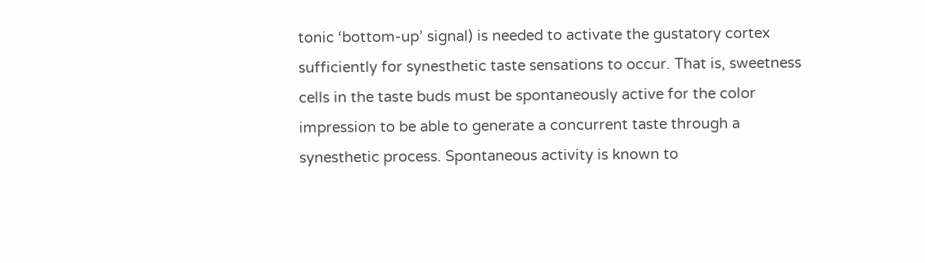tonic ‘bottom-up’ signal) is needed to activate the gustatory cortex sufficiently for synesthetic taste sensations to occur. That is, sweetness cells in the taste buds must be spontaneously active for the color impression to be able to generate a concurrent taste through a synesthetic process. Spontaneous activity is known to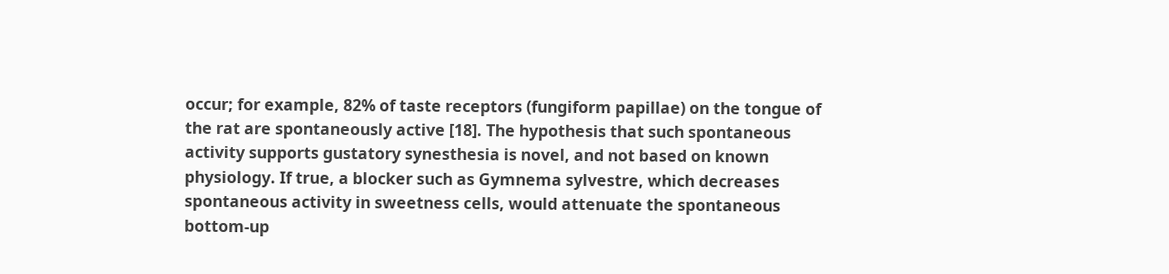occur; for example, 82% of taste receptors (fungiform papillae) on the tongue of the rat are spontaneously active [18]. The hypothesis that such spontaneous activity supports gustatory synesthesia is novel, and not based on known physiology. If true, a blocker such as Gymnema sylvestre, which decreases spontaneous activity in sweetness cells, would attenuate the spontaneous bottom-up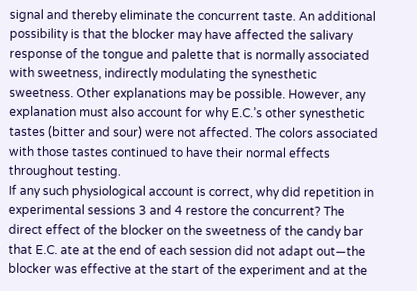signal and thereby eliminate the concurrent taste. An additional possibility is that the blocker may have affected the salivary response of the tongue and palette that is normally associated with sweetness, indirectly modulating the synesthetic sweetness. Other explanations may be possible. However, any explanation must also account for why E.C.’s other synesthetic tastes (bitter and sour) were not affected. The colors associated with those tastes continued to have their normal effects throughout testing.
If any such physiological account is correct, why did repetition in experimental sessions 3 and 4 restore the concurrent? The direct effect of the blocker on the sweetness of the candy bar that E.C. ate at the end of each session did not adapt out—the blocker was effective at the start of the experiment and at the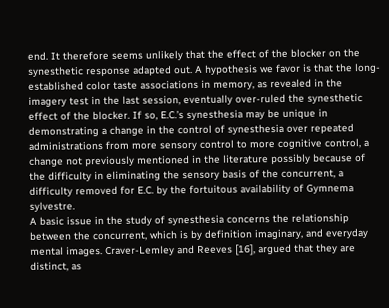end. It therefore seems unlikely that the effect of the blocker on the synesthetic response adapted out. A hypothesis we favor is that the long-established color taste associations in memory, as revealed in the imagery test in the last session, eventually over-ruled the synesthetic effect of the blocker. If so, E.C.’s synesthesia may be unique in demonstrating a change in the control of synesthesia over repeated administrations from more sensory control to more cognitive control, a change not previously mentioned in the literature possibly because of the difficulty in eliminating the sensory basis of the concurrent, a difficulty removed for E.C. by the fortuitous availability of Gymnema sylvestre.
A basic issue in the study of synesthesia concerns the relationship between the concurrent, which is by definition imaginary, and everyday mental images. Craver-Lemley and Reeves [16], argued that they are distinct, as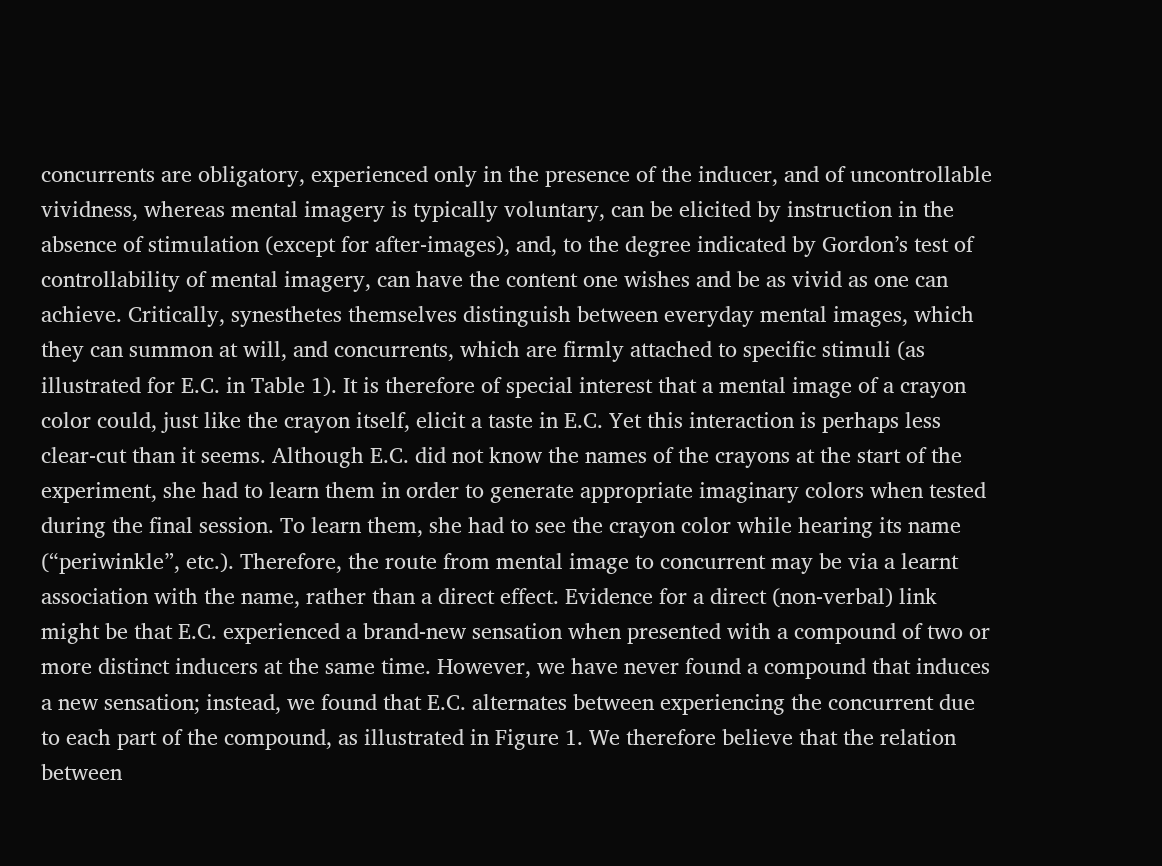concurrents are obligatory, experienced only in the presence of the inducer, and of uncontrollable vividness, whereas mental imagery is typically voluntary, can be elicited by instruction in the absence of stimulation (except for after-images), and, to the degree indicated by Gordon’s test of controllability of mental imagery, can have the content one wishes and be as vivid as one can achieve. Critically, synesthetes themselves distinguish between everyday mental images, which they can summon at will, and concurrents, which are firmly attached to specific stimuli (as illustrated for E.C. in Table 1). It is therefore of special interest that a mental image of a crayon color could, just like the crayon itself, elicit a taste in E.C. Yet this interaction is perhaps less clear-cut than it seems. Although E.C. did not know the names of the crayons at the start of the experiment, she had to learn them in order to generate appropriate imaginary colors when tested during the final session. To learn them, she had to see the crayon color while hearing its name (“periwinkle”, etc.). Therefore, the route from mental image to concurrent may be via a learnt association with the name, rather than a direct effect. Evidence for a direct (non-verbal) link might be that E.C. experienced a brand-new sensation when presented with a compound of two or more distinct inducers at the same time. However, we have never found a compound that induces a new sensation; instead, we found that E.C. alternates between experiencing the concurrent due to each part of the compound, as illustrated in Figure 1. We therefore believe that the relation between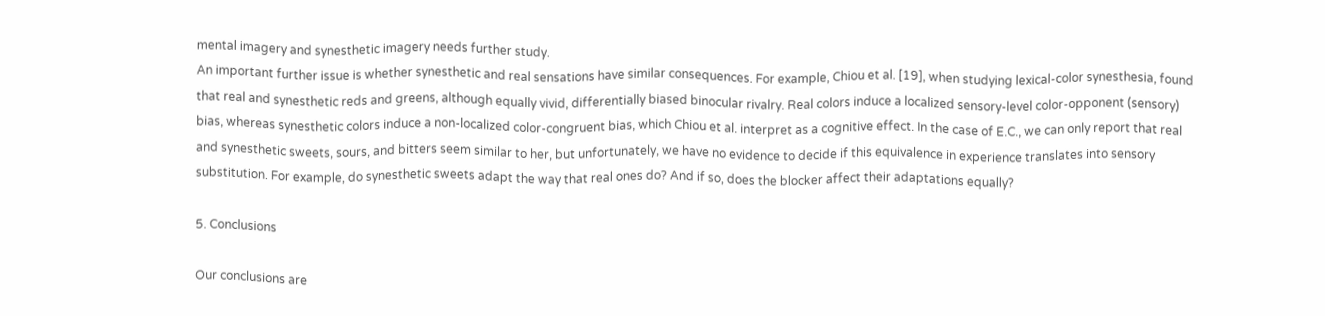mental imagery and synesthetic imagery needs further study.
An important further issue is whether synesthetic and real sensations have similar consequences. For example, Chiou et al. [19], when studying lexical-color synesthesia, found that real and synesthetic reds and greens, although equally vivid, differentially biased binocular rivalry. Real colors induce a localized sensory-level color-opponent (sensory) bias, whereas synesthetic colors induce a non-localized color-congruent bias, which Chiou et al. interpret as a cognitive effect. In the case of E.C., we can only report that real and synesthetic sweets, sours, and bitters seem similar to her, but unfortunately, we have no evidence to decide if this equivalence in experience translates into sensory substitution. For example, do synesthetic sweets adapt the way that real ones do? And if so, does the blocker affect their adaptations equally?

5. Conclusions

Our conclusions are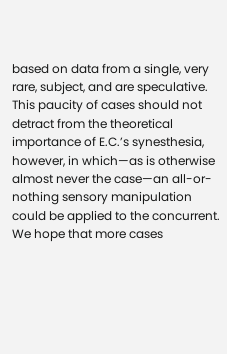based on data from a single, very rare, subject, and are speculative. This paucity of cases should not detract from the theoretical importance of E.C.’s synesthesia, however, in which—as is otherwise almost never the case—an all-or-nothing sensory manipulation could be applied to the concurrent. We hope that more cases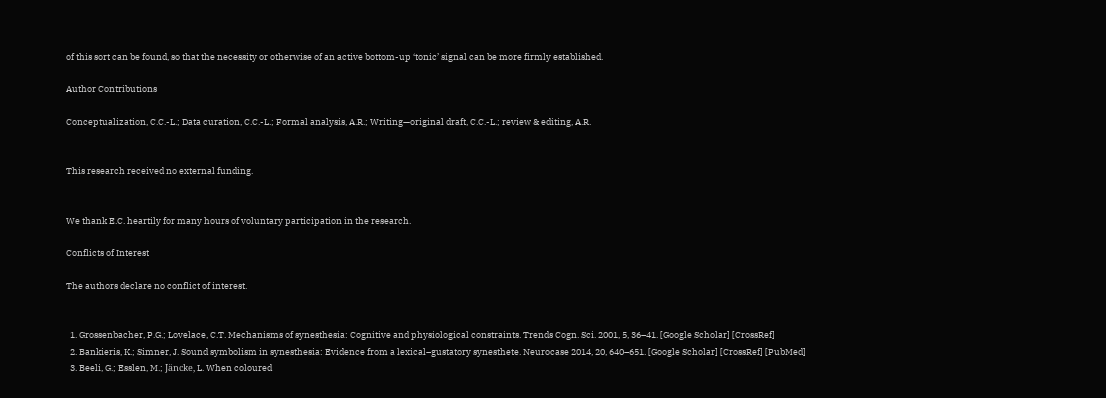of this sort can be found, so that the necessity or otherwise of an active bottom-up ‘tonic’ signal can be more firmly established.

Author Contributions

Conceptualization, C.C.-L.; Data curation, C.C.-L.; Formal analysis, A.R.; Writing—original draft, C.C.-L.; review & editing, A.R.


This research received no external funding.


We thank E.C. heartily for many hours of voluntary participation in the research.

Conflicts of Interest

The authors declare no conflict of interest.


  1. Grossenbacher, P.G.; Lovelace, C.T. Mechanisms of synesthesia: Cognitive and physiological constraints. Trends Cogn. Sci. 2001, 5, 36–41. [Google Scholar] [CrossRef]
  2. Bankieris, K.; Simner, J. Sound symbolism in synesthesia: Evidence from a lexical–gustatory synesthete. Neurocase 2014, 20, 640–651. [Google Scholar] [CrossRef] [PubMed]
  3. Beeli, G.; Esslen, M.; Jäncke, L. When coloured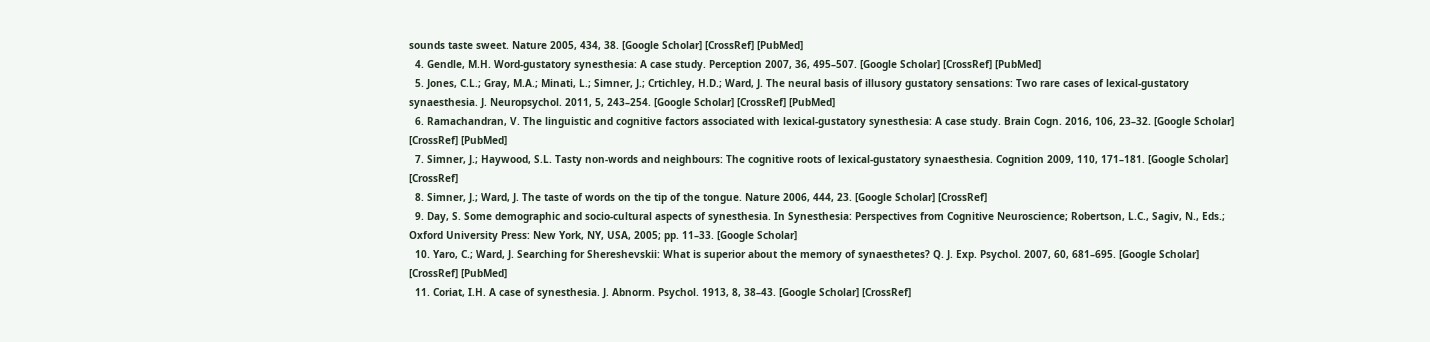sounds taste sweet. Nature 2005, 434, 38. [Google Scholar] [CrossRef] [PubMed]
  4. Gendle, M.H. Word-gustatory synesthesia: A case study. Perception 2007, 36, 495–507. [Google Scholar] [CrossRef] [PubMed]
  5. Jones, C.L.; Gray, M.A.; Minati, L.; Simner, J.; Crtichley, H.D.; Ward, J. The neural basis of illusory gustatory sensations: Two rare cases of lexical-gustatory synaesthesia. J. Neuropsychol. 2011, 5, 243–254. [Google Scholar] [CrossRef] [PubMed]
  6. Ramachandran, V. The linguistic and cognitive factors associated with lexical-gustatory synesthesia: A case study. Brain Cogn. 2016, 106, 23–32. [Google Scholar] [CrossRef] [PubMed]
  7. Simner, J.; Haywood, S.L. Tasty non-words and neighbours: The cognitive roots of lexical-gustatory synaesthesia. Cognition 2009, 110, 171–181. [Google Scholar] [CrossRef]
  8. Simner, J.; Ward, J. The taste of words on the tip of the tongue. Nature 2006, 444, 23. [Google Scholar] [CrossRef]
  9. Day, S. Some demographic and socio-cultural aspects of synesthesia. In Synesthesia: Perspectives from Cognitive Neuroscience; Robertson, L.C., Sagiv, N., Eds.; Oxford University Press: New York, NY, USA, 2005; pp. 11–33. [Google Scholar]
  10. Yaro, C.; Ward, J. Searching for Shereshevskii: What is superior about the memory of synaesthetes? Q. J. Exp. Psychol. 2007, 60, 681–695. [Google Scholar] [CrossRef] [PubMed]
  11. Coriat, I.H. A case of synesthesia. J. Abnorm. Psychol. 1913, 8, 38–43. [Google Scholar] [CrossRef]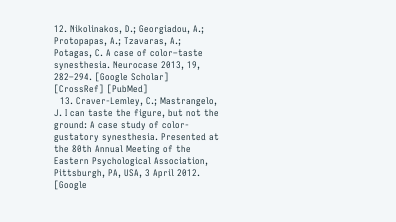12. Nikolinakos, D.; Georgiadou, A.; Protopapas, A.; Tzavaras, A.; Potagas, C. A case of color–taste synesthesia. Neurocase 2013, 19, 282–294. [Google Scholar] [CrossRef] [PubMed]
  13. Craver-Lemley, C.; Mastrangelo, J. I can taste the figure, but not the ground: A case study of color-gustatory synesthesia. Presented at the 80th Annual Meeting of the Eastern Psychological Association, Pittsburgh, PA, USA, 3 April 2012. [Google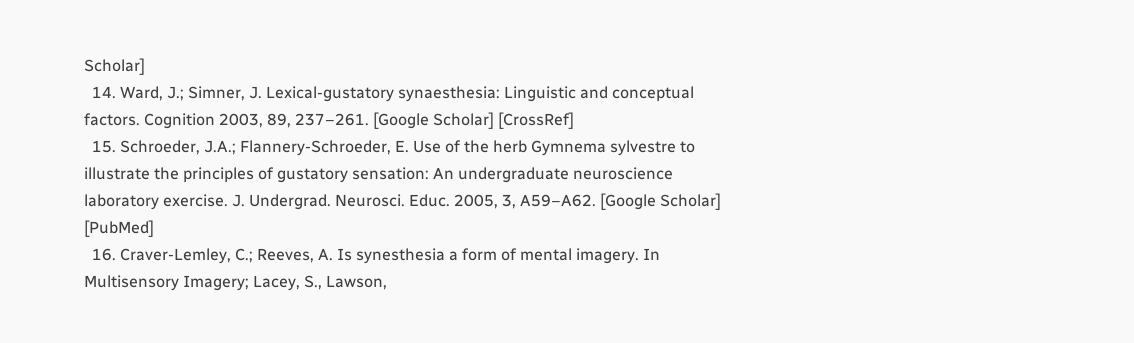Scholar]
  14. Ward, J.; Simner, J. Lexical-gustatory synaesthesia: Linguistic and conceptual factors. Cognition 2003, 89, 237–261. [Google Scholar] [CrossRef]
  15. Schroeder, J.A.; Flannery-Schroeder, E. Use of the herb Gymnema sylvestre to illustrate the principles of gustatory sensation: An undergraduate neuroscience laboratory exercise. J. Undergrad. Neurosci. Educ. 2005, 3, A59–A62. [Google Scholar] [PubMed]
  16. Craver-Lemley, C.; Reeves, A. Is synesthesia a form of mental imagery. In Multisensory Imagery; Lacey, S., Lawson,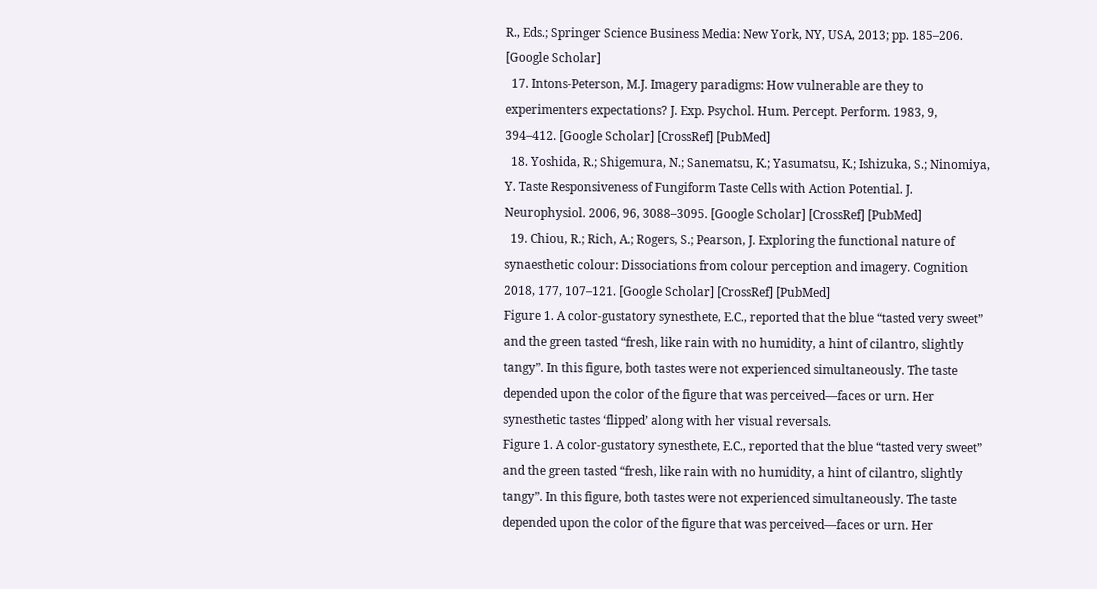R., Eds.; Springer Science Business Media: New York, NY, USA, 2013; pp. 185–206. [Google Scholar]
  17. Intons-Peterson, M.J. Imagery paradigms: How vulnerable are they to experimenters expectations? J. Exp. Psychol. Hum. Percept. Perform. 1983, 9, 394–412. [Google Scholar] [CrossRef] [PubMed]
  18. Yoshida, R.; Shigemura, N.; Sanematsu, K.; Yasumatsu, K.; Ishizuka, S.; Ninomiya, Y. Taste Responsiveness of Fungiform Taste Cells with Action Potential. J. Neurophysiol. 2006, 96, 3088–3095. [Google Scholar] [CrossRef] [PubMed]
  19. Chiou, R.; Rich, A.; Rogers, S.; Pearson, J. Exploring the functional nature of synaesthetic colour: Dissociations from colour perception and imagery. Cognition 2018, 177, 107–121. [Google Scholar] [CrossRef] [PubMed]
Figure 1. A color-gustatory synesthete, E.C., reported that the blue “tasted very sweet” and the green tasted “fresh, like rain with no humidity, a hint of cilantro, slightly tangy”. In this figure, both tastes were not experienced simultaneously. The taste depended upon the color of the figure that was perceived—faces or urn. Her synesthetic tastes ‘flipped’ along with her visual reversals.
Figure 1. A color-gustatory synesthete, E.C., reported that the blue “tasted very sweet” and the green tasted “fresh, like rain with no humidity, a hint of cilantro, slightly tangy”. In this figure, both tastes were not experienced simultaneously. The taste depended upon the color of the figure that was perceived—faces or urn. Her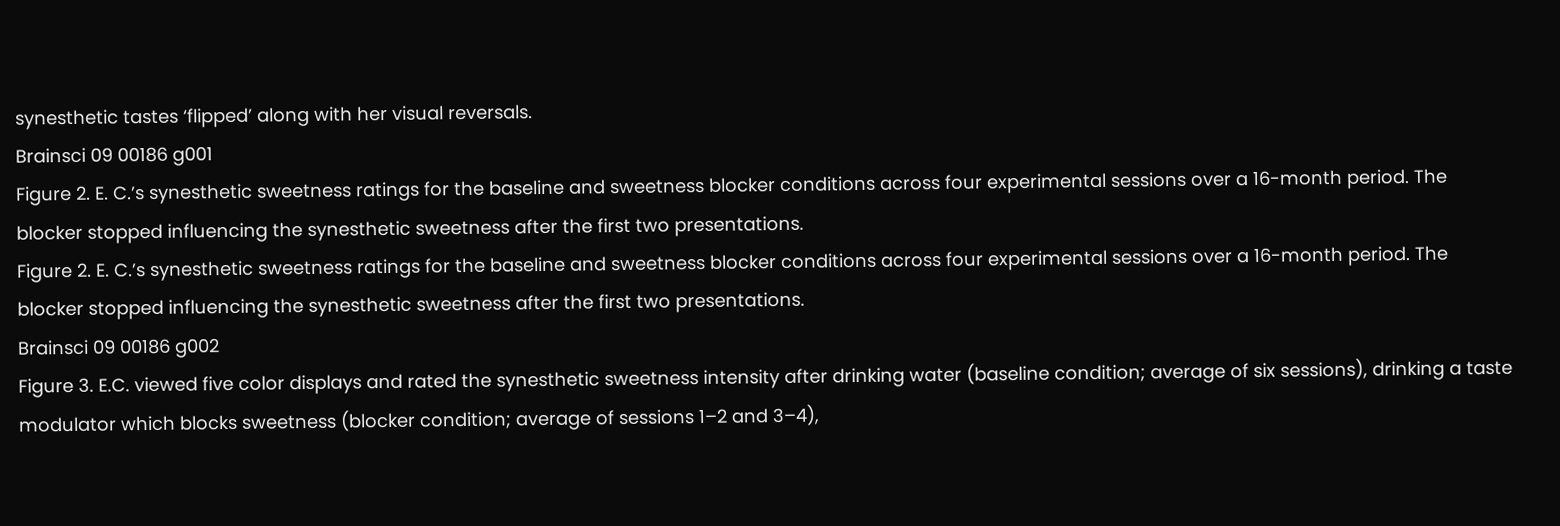synesthetic tastes ‘flipped’ along with her visual reversals.
Brainsci 09 00186 g001
Figure 2. E. C.’s synesthetic sweetness ratings for the baseline and sweetness blocker conditions across four experimental sessions over a 16-month period. The blocker stopped influencing the synesthetic sweetness after the first two presentations.
Figure 2. E. C.’s synesthetic sweetness ratings for the baseline and sweetness blocker conditions across four experimental sessions over a 16-month period. The blocker stopped influencing the synesthetic sweetness after the first two presentations.
Brainsci 09 00186 g002
Figure 3. E.C. viewed five color displays and rated the synesthetic sweetness intensity after drinking water (baseline condition; average of six sessions), drinking a taste modulator which blocks sweetness (blocker condition; average of sessions 1–2 and 3–4),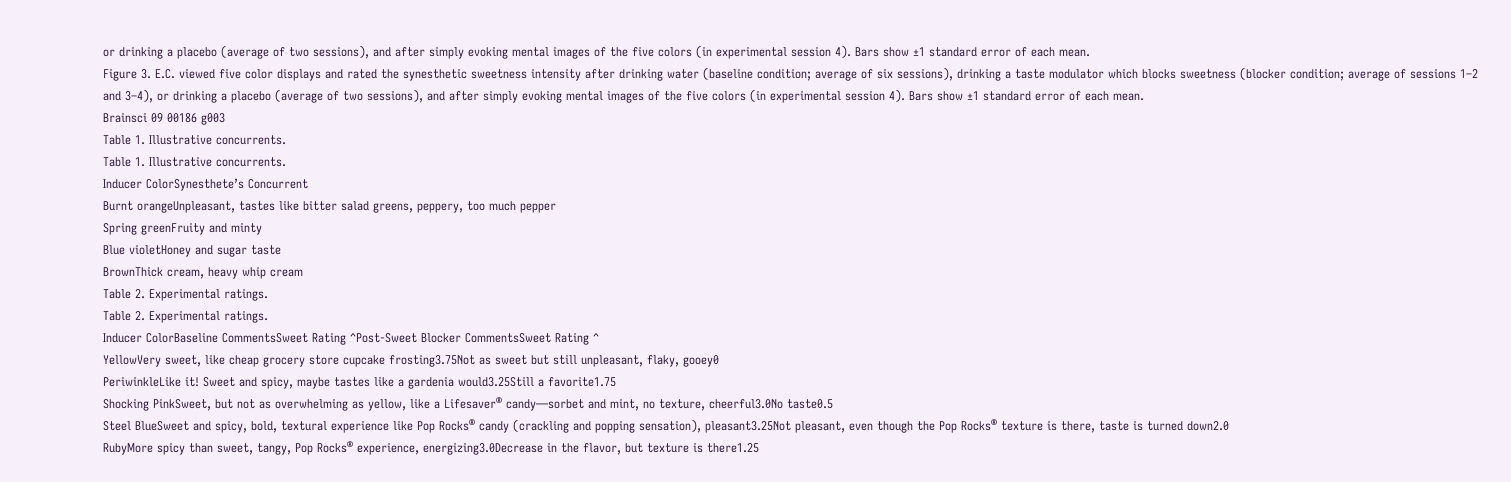or drinking a placebo (average of two sessions), and after simply evoking mental images of the five colors (in experimental session 4). Bars show ±1 standard error of each mean.
Figure 3. E.C. viewed five color displays and rated the synesthetic sweetness intensity after drinking water (baseline condition; average of six sessions), drinking a taste modulator which blocks sweetness (blocker condition; average of sessions 1–2 and 3–4), or drinking a placebo (average of two sessions), and after simply evoking mental images of the five colors (in experimental session 4). Bars show ±1 standard error of each mean.
Brainsci 09 00186 g003
Table 1. Illustrative concurrents.
Table 1. Illustrative concurrents.
Inducer ColorSynesthete’s Concurrent
Burnt orangeUnpleasant, tastes like bitter salad greens, peppery, too much pepper
Spring greenFruity and minty
Blue violetHoney and sugar taste
BrownThick cream, heavy whip cream
Table 2. Experimental ratings.
Table 2. Experimental ratings.
Inducer ColorBaseline CommentsSweet Rating ^Post-Sweet Blocker CommentsSweet Rating ^
YellowVery sweet, like cheap grocery store cupcake frosting3.75Not as sweet but still unpleasant, flaky, gooey0
PeriwinkleLike it! Sweet and spicy, maybe tastes like a gardenia would3.25Still a favorite1.75
Shocking PinkSweet, but not as overwhelming as yellow, like a Lifesaver® candy—sorbet and mint, no texture, cheerful3.0No taste0.5
Steel BlueSweet and spicy, bold, textural experience like Pop Rocks® candy (crackling and popping sensation), pleasant3.25Not pleasant, even though the Pop Rocks® texture is there, taste is turned down2.0
RubyMore spicy than sweet, tangy, Pop Rocks® experience, energizing3.0Decrease in the flavor, but texture is there1.25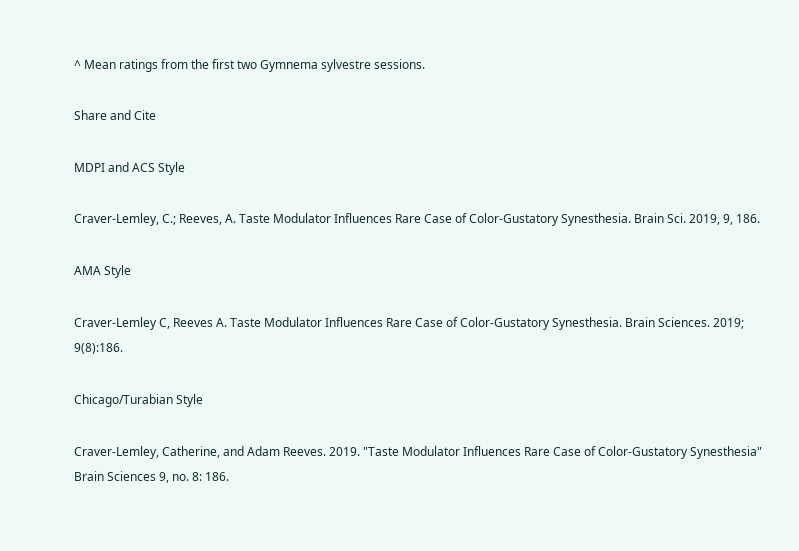^ Mean ratings from the first two Gymnema sylvestre sessions.

Share and Cite

MDPI and ACS Style

Craver-Lemley, C.; Reeves, A. Taste Modulator Influences Rare Case of Color-Gustatory Synesthesia. Brain Sci. 2019, 9, 186.

AMA Style

Craver-Lemley C, Reeves A. Taste Modulator Influences Rare Case of Color-Gustatory Synesthesia. Brain Sciences. 2019; 9(8):186.

Chicago/Turabian Style

Craver-Lemley, Catherine, and Adam Reeves. 2019. "Taste Modulator Influences Rare Case of Color-Gustatory Synesthesia" Brain Sciences 9, no. 8: 186.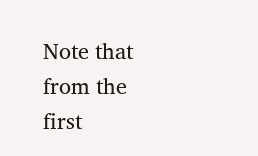Note that from the first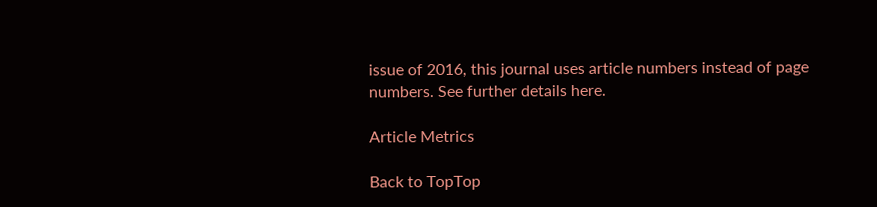issue of 2016, this journal uses article numbers instead of page numbers. See further details here.

Article Metrics

Back to TopTop